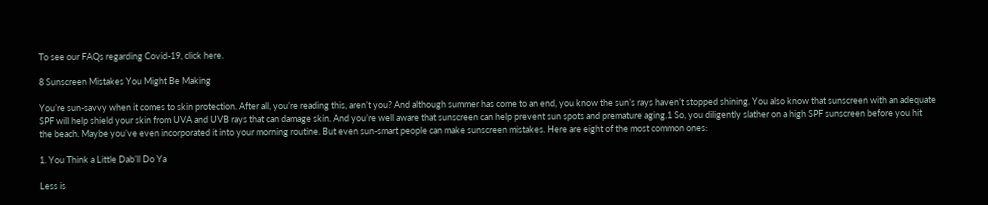To see our FAQs regarding Covid-19, click here.

8 Sunscreen Mistakes You Might Be Making

You’re sun-savvy when it comes to skin protection. After all, you’re reading this, aren’t you? And although summer has come to an end, you know the sun’s rays haven’t stopped shining. You also know that sunscreen with an adequate SPF will help shield your skin from UVA and UVB rays that can damage skin. And you’re well aware that sunscreen can help prevent sun spots and premature aging.1 So, you diligently slather on a high SPF sunscreen before you hit the beach. Maybe you’ve even incorporated it into your morning routine. But even sun-smart people can make sunscreen mistakes. Here are eight of the most common ones:

1. You Think a Little Dab’ll Do Ya

Less is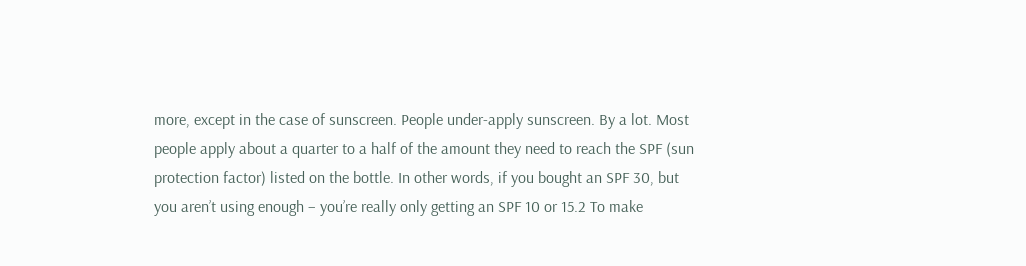more, except in the case of sunscreen. People under-apply sunscreen. By a lot. Most people apply about a quarter to a half of the amount they need to reach the SPF (sun protection factor) listed on the bottle. In other words, if you bought an SPF 30, but you aren’t using enough – you’re really only getting an SPF 10 or 15.2 To make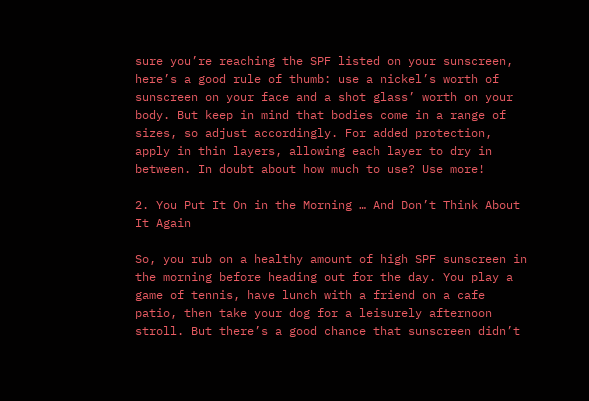sure you’re reaching the SPF listed on your sunscreen, here’s a good rule of thumb: use a nickel’s worth of sunscreen on your face and a shot glass’ worth on your body. But keep in mind that bodies come in a range of sizes, so adjust accordingly. For added protection, apply in thin layers, allowing each layer to dry in between. In doubt about how much to use? Use more!

2. You Put It On in the Morning … And Don’t Think About It Again

So, you rub on a healthy amount of high SPF sunscreen in the morning before heading out for the day. You play a game of tennis, have lunch with a friend on a cafe patio, then take your dog for a leisurely afternoon stroll. But there’s a good chance that sunscreen didn’t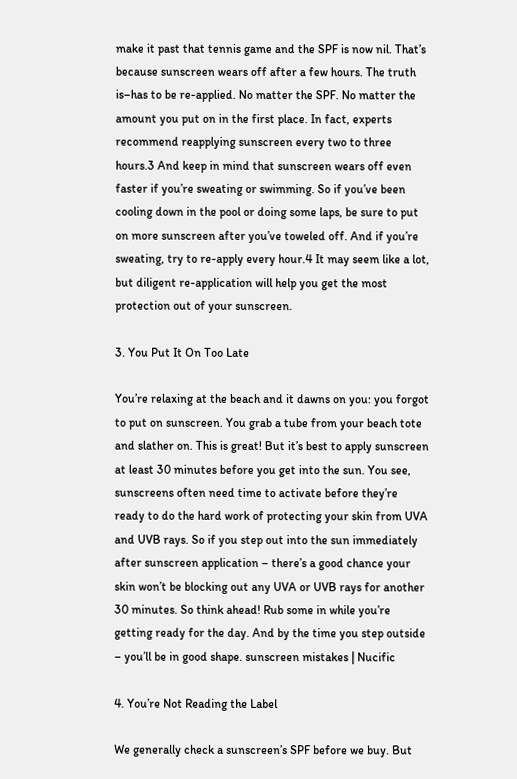make it past that tennis game and the SPF is now nil. That’s because sunscreen wears off after a few hours. The truth is–has to be re-applied. No matter the SPF. No matter the amount you put on in the first place. In fact, experts recommend reapplying sunscreen every two to three hours.3 And keep in mind that sunscreen wears off even faster if you’re sweating or swimming. So if you’ve been cooling down in the pool or doing some laps, be sure to put on more sunscreen after you’ve toweled off. And if you’re sweating, try to re-apply every hour.4 It may seem like a lot, but diligent re-application will help you get the most protection out of your sunscreen.

3. You Put It On Too Late

You’re relaxing at the beach and it dawns on you: you forgot to put on sunscreen. You grab a tube from your beach tote and slather on. This is great! But it’s best to apply sunscreen at least 30 minutes before you get into the sun. You see, sunscreens often need time to activate before they’re ready to do the hard work of protecting your skin from UVA and UVB rays. So if you step out into the sun immediately after sunscreen application – there’s a good chance your skin won’t be blocking out any UVA or UVB rays for another 30 minutes. So think ahead! Rub some in while you’re getting ready for the day. And by the time you step outside – you’ll be in good shape. sunscreen mistakes | Nucific

4. You’re Not Reading the Label

We generally check a sunscreen’s SPF before we buy. But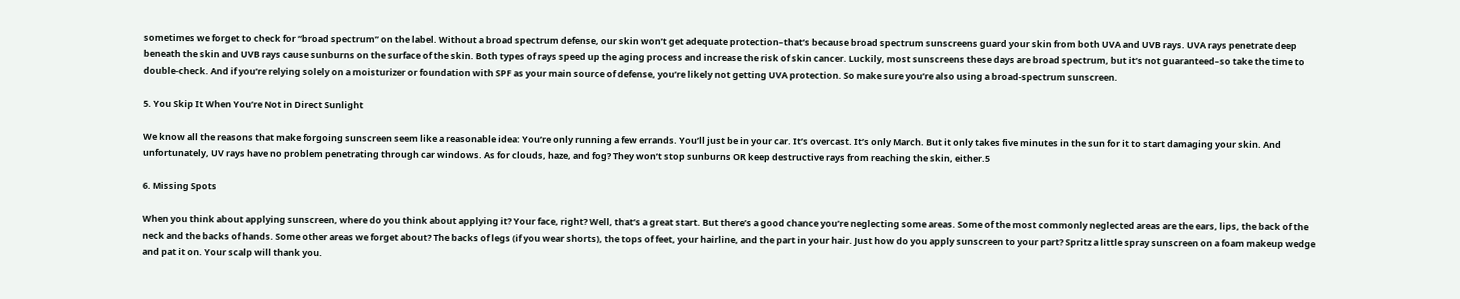sometimes we forget to check for “broad spectrum” on the label. Without a broad spectrum defense, our skin won’t get adequate protection–that’s because broad spectrum sunscreens guard your skin from both UVA and UVB rays. UVA rays penetrate deep beneath the skin and UVB rays cause sunburns on the surface of the skin. Both types of rays speed up the aging process and increase the risk of skin cancer. Luckily, most sunscreens these days are broad spectrum, but it’s not guaranteed–so take the time to double-check. And if you’re relying solely on a moisturizer or foundation with SPF as your main source of defense, you’re likely not getting UVA protection. So make sure you’re also using a broad-spectrum sunscreen.

5. You Skip It When You’re Not in Direct Sunlight

We know all the reasons that make forgoing sunscreen seem like a reasonable idea: You’re only running a few errands. You’ll just be in your car. It’s overcast. It’s only March. But it only takes five minutes in the sun for it to start damaging your skin. And unfortunately, UV rays have no problem penetrating through car windows. As for clouds, haze, and fog? They won’t stop sunburns OR keep destructive rays from reaching the skin, either.5

6. Missing Spots

When you think about applying sunscreen, where do you think about applying it? Your face, right? Well, that’s a great start. But there’s a good chance you’re neglecting some areas. Some of the most commonly neglected areas are the ears, lips, the back of the neck and the backs of hands. Some other areas we forget about? The backs of legs (if you wear shorts), the tops of feet, your hairline, and the part in your hair. Just how do you apply sunscreen to your part? Spritz a little spray sunscreen on a foam makeup wedge and pat it on. Your scalp will thank you.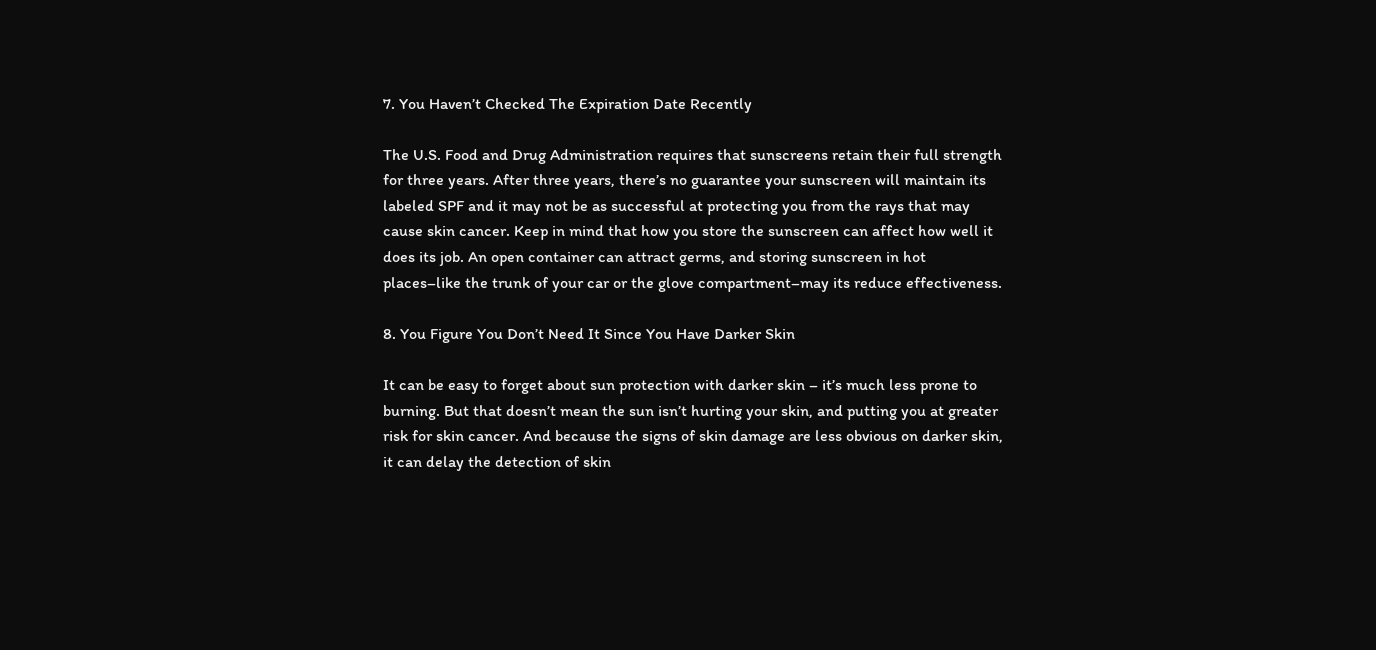7. You Haven’t Checked The Expiration Date Recently

The U.S. Food and Drug Administration requires that sunscreens retain their full strength for three years. After three years, there’s no guarantee your sunscreen will maintain its labeled SPF and it may not be as successful at protecting you from the rays that may cause skin cancer. Keep in mind that how you store the sunscreen can affect how well it does its job. An open container can attract germs, and storing sunscreen in hot places–like the trunk of your car or the glove compartment–may its reduce effectiveness.

8. You Figure You Don’t Need It Since You Have Darker Skin

It can be easy to forget about sun protection with darker skin – it’s much less prone to burning. But that doesn’t mean the sun isn’t hurting your skin, and putting you at greater risk for skin cancer. And because the signs of skin damage are less obvious on darker skin, it can delay the detection of skin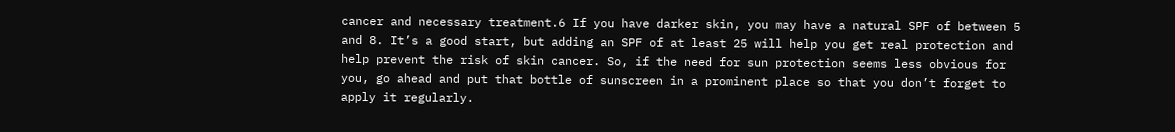cancer and necessary treatment.6 If you have darker skin, you may have a natural SPF of between 5 and 8. It’s a good start, but adding an SPF of at least 25 will help you get real protection and help prevent the risk of skin cancer. So, if the need for sun protection seems less obvious for you, go ahead and put that bottle of sunscreen in a prominent place so that you don’t forget to apply it regularly.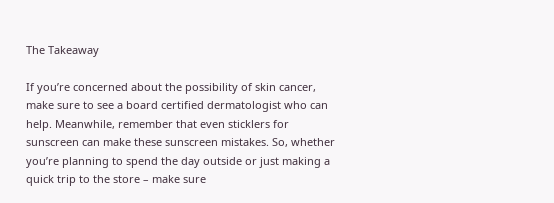The Takeaway

If you’re concerned about the possibility of skin cancer, make sure to see a board certified dermatologist who can help. Meanwhile, remember that even sticklers for sunscreen can make these sunscreen mistakes. So, whether you’re planning to spend the day outside or just making a quick trip to the store – make sure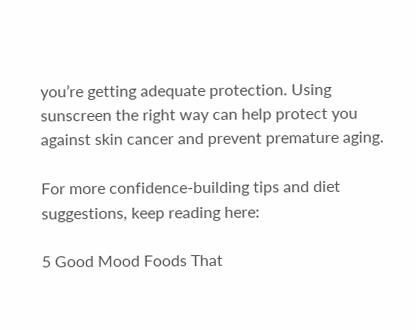you’re getting adequate protection. Using sunscreen the right way can help protect you against skin cancer and prevent premature aging.

For more confidence-building tips and diet suggestions, keep reading here:

5 Good Mood Foods That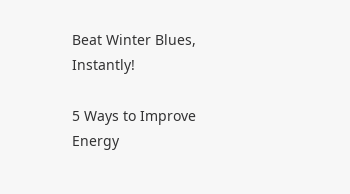Beat Winter Blues, Instantly!

5 Ways to Improve Energy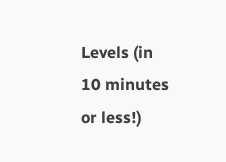Levels (in 10 minutes or less!)